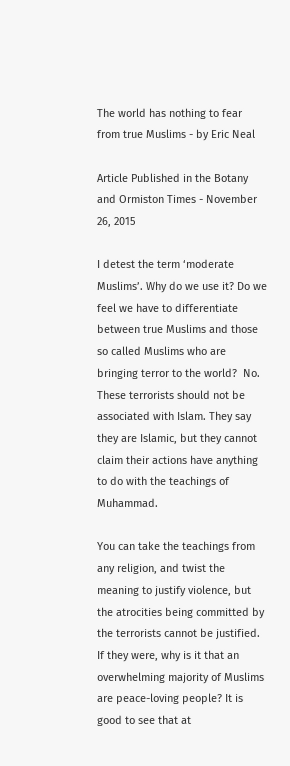The world has nothing to fear from true Muslims - by Eric Neal

Article Published in the Botany and Ormiston Times - November 26, 2015

I detest the term ‘moderate Muslims’. Why do we use it? Do we feel we have to differentiate between true Muslims and those so called Muslims who are bringing terror to the world?  No. These terrorists should not be associated with Islam. They say they are Islamic, but they cannot claim their actions have anything to do with the teachings of Muhammad.

You can take the teachings from any religion, and twist the meaning to justify violence, but the atrocities being committed by the terrorists cannot be justified. If they were, why is it that an overwhelming majority of Muslims are peace-loving people? It is good to see that at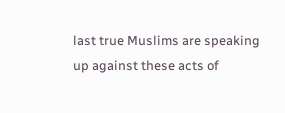last true Muslims are speaking up against these acts of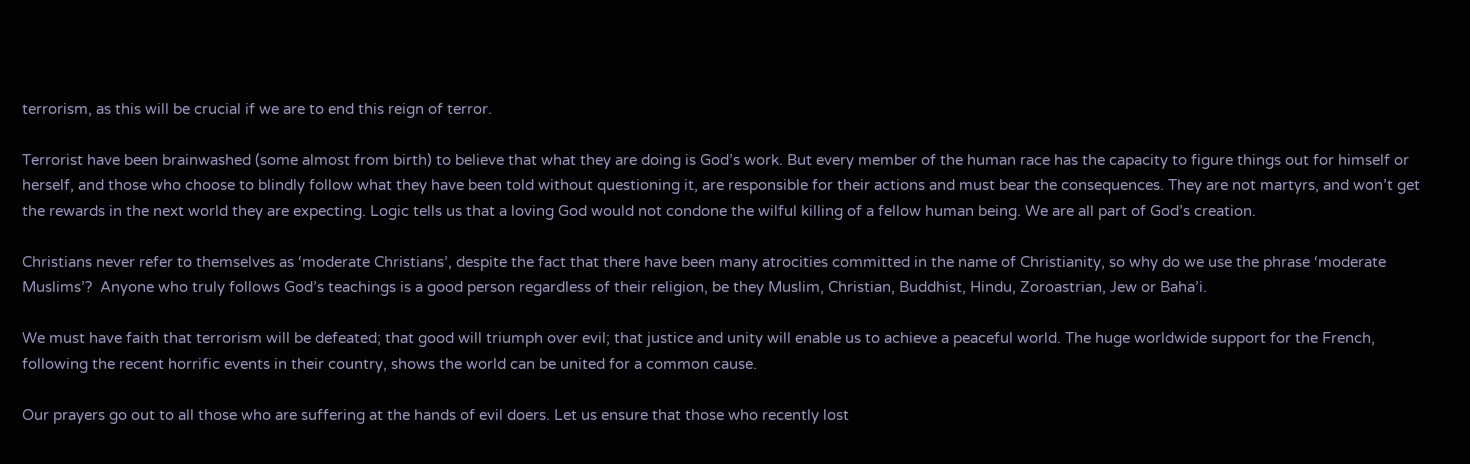terrorism, as this will be crucial if we are to end this reign of terror.

Terrorist have been brainwashed (some almost from birth) to believe that what they are doing is God’s work. But every member of the human race has the capacity to figure things out for himself or herself, and those who choose to blindly follow what they have been told without questioning it, are responsible for their actions and must bear the consequences. They are not martyrs, and won’t get the rewards in the next world they are expecting. Logic tells us that a loving God would not condone the wilful killing of a fellow human being. We are all part of God’s creation.

Christians never refer to themselves as ‘moderate Christians’, despite the fact that there have been many atrocities committed in the name of Christianity, so why do we use the phrase ‘moderate Muslims’?  Anyone who truly follows God’s teachings is a good person regardless of their religion, be they Muslim, Christian, Buddhist, Hindu, Zoroastrian, Jew or Baha’i.

We must have faith that terrorism will be defeated; that good will triumph over evil; that justice and unity will enable us to achieve a peaceful world. The huge worldwide support for the French, following the recent horrific events in their country, shows the world can be united for a common cause.

Our prayers go out to all those who are suffering at the hands of evil doers. Let us ensure that those who recently lost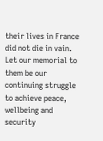their lives in France did not die in vain. Let our memorial to them be our continuing struggle to achieve peace, wellbeing and security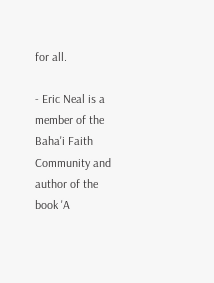for all.

- Eric Neal is a member of the Baha'i Faith Community and author of the book 'A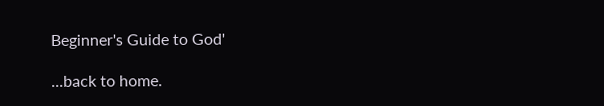Beginner's Guide to God'

...back to home.